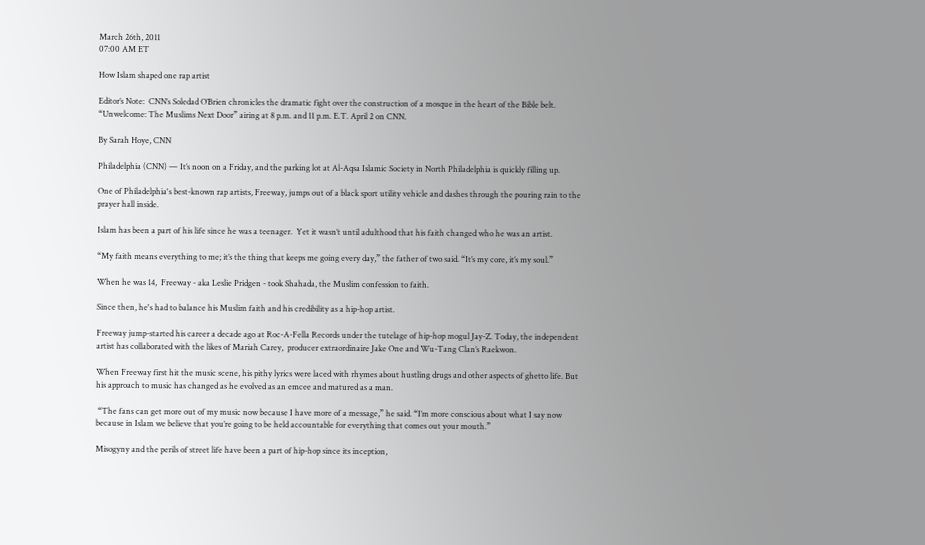March 26th, 2011
07:00 AM ET

How Islam shaped one rap artist

Editor’s Note:  CNN’s Soledad O’Brien chronicles the dramatic fight over the construction of a mosque in the heart of the Bible belt. “Unwelcome: The Muslims Next Door” airing at 8 p.m. and 11 p.m. E.T. April 2 on CNN.

By Sarah Hoye, CNN

Philadelphia (CNN) — It’s noon on a Friday, and the parking lot at Al-Aqsa Islamic Society in North Philadelphia is quickly filling up.

One of Philadelphia's best-known rap artists, Freeway, jumps out of a black sport utility vehicle and dashes through the pouring rain to the prayer hall inside.

Islam has been a part of his life since he was a teenager.  Yet it wasn’t until adulthood that his faith changed who he was an artist.

“My faith means everything to me; it’s the thing that keeps me going every day,” the father of two said. “It’s my core, it’s my soul.”

When he was 14,  Freeway - aka Leslie Pridgen - took Shahada, the Muslim confession to faith.

Since then, he's had to balance his Muslim faith and his credibility as a hip-hop artist.

Freeway jump-started his career a decade ago at Roc-A-Fella Records under the tutelage of hip-hop mogul Jay-Z. Today, the independent artist has collaborated with the likes of Mariah Carey,  producer extraordinaire Jake One and Wu-Tang Clan’s Raekwon.

When Freeway first hit the music scene, his pithy lyrics were laced with rhymes about hustling drugs and other aspects of ghetto life. But his approach to music has changed as he evolved as an emcee and matured as a man.

 “The fans can get more out of my music now because I have more of a message,” he said. “I’m more conscious about what I say now because in Islam we believe that you’re going to be held accountable for everything that comes out your mouth.”

Misogyny and the perils of street life have been a part of hip-hop since its inception,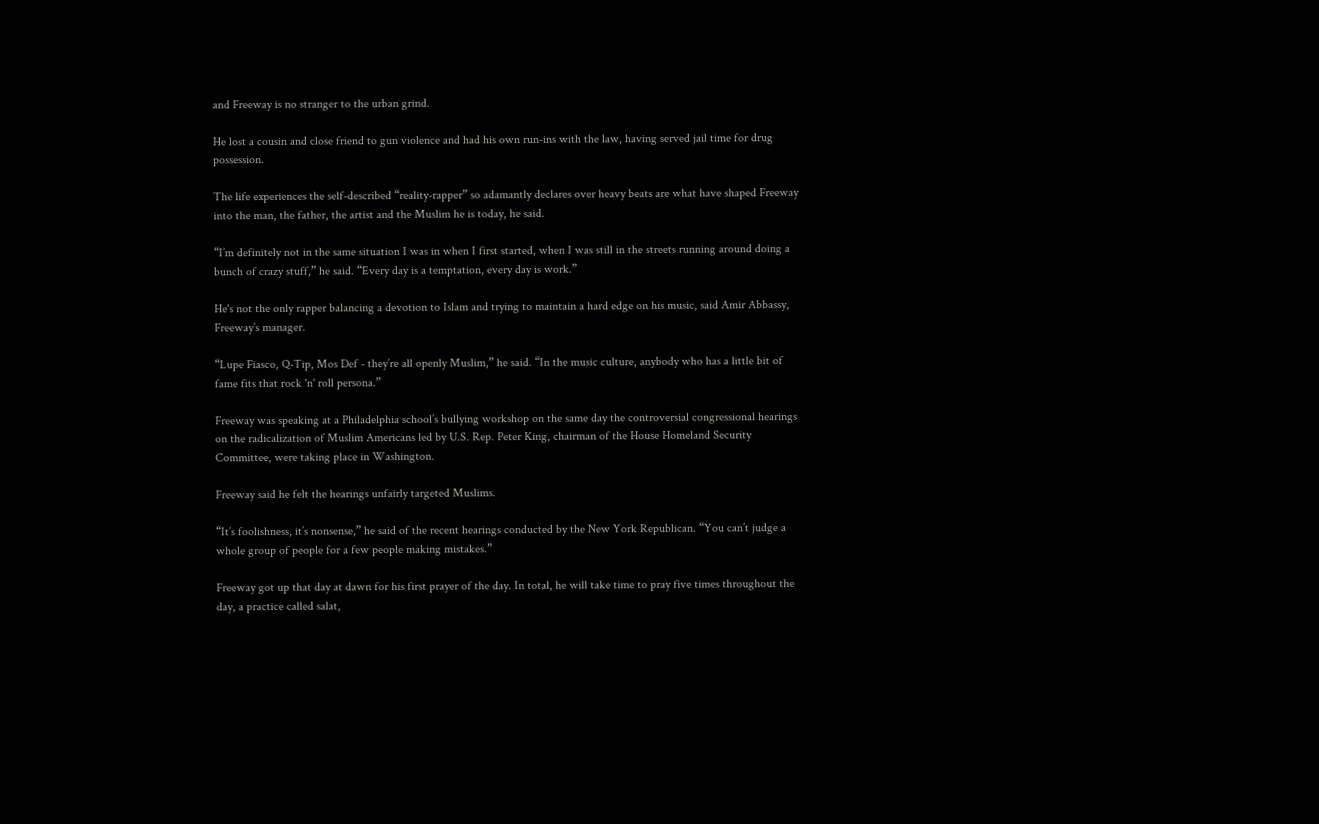and Freeway is no stranger to the urban grind.

He lost a cousin and close friend to gun violence and had his own run-ins with the law, having served jail time for drug possession.

The life experiences the self-described “reality-rapper” so adamantly declares over heavy beats are what have shaped Freeway into the man, the father, the artist and the Muslim he is today, he said.

“I’m definitely not in the same situation I was in when I first started, when I was still in the streets running around doing a bunch of crazy stuff,” he said. “Every day is a temptation, every day is work.”

He's not the only rapper balancing a devotion to Islam and trying to maintain a hard edge on his music, said Amir Abbassy, Freeway’s manager.

“Lupe Fiasco, Q-Tip, Mos Def - they’re all openly Muslim,” he said. “In the music culture, anybody who has a little bit of fame fits that rock 'n' roll persona.”

Freeway was speaking at a Philadelphia school’s bullying workshop on the same day the controversial congressional hearings on the radicalization of Muslim Americans led by U.S. Rep. Peter King, chairman of the House Homeland Security Committee, were taking place in Washington.

Freeway said he felt the hearings unfairly targeted Muslims.

“It’s foolishness, it’s nonsense,” he said of the recent hearings conducted by the New York Republican. “You can’t judge a whole group of people for a few people making mistakes.”

Freeway got up that day at dawn for his first prayer of the day. In total, he will take time to pray five times throughout the day, a practice called salat,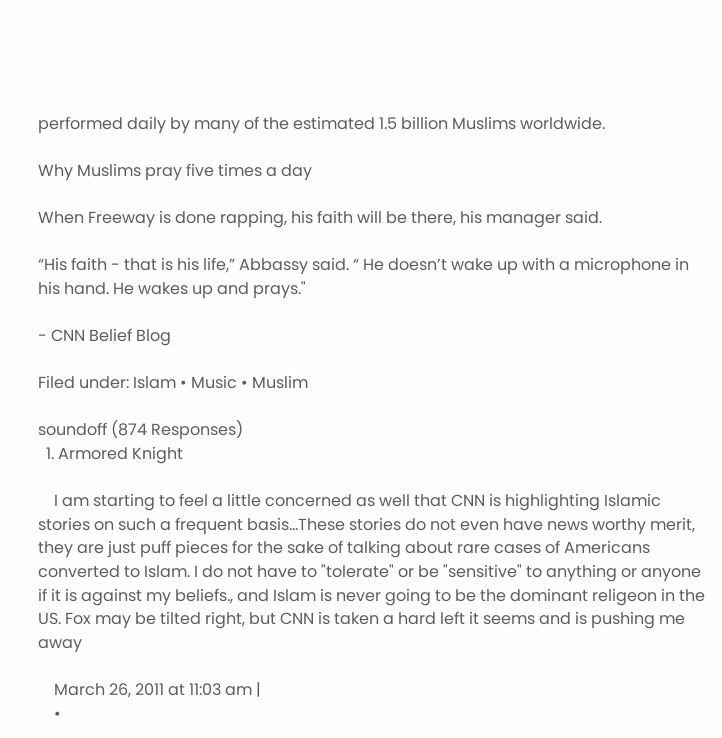performed daily by many of the estimated 1.5 billion Muslims worldwide.

Why Muslims pray five times a day

When Freeway is done rapping, his faith will be there, his manager said.

“His faith - that is his life,” Abbassy said. “ He doesn’t wake up with a microphone in his hand. He wakes up and prays."

- CNN Belief Blog

Filed under: Islam • Music • Muslim

soundoff (874 Responses)
  1. Armored Knight

    I am starting to feel a little concerned as well that CNN is highlighting Islamic stories on such a frequent basis...These stories do not even have news worthy merit, they are just puff pieces for the sake of talking about rare cases of Americans converted to Islam. I do not have to "tolerate" or be "sensitive" to anything or anyone if it is against my beliefs., and Islam is never going to be the dominant religeon in the US. Fox may be tilted right, but CNN is taken a hard left it seems and is pushing me away

    March 26, 2011 at 11:03 am |
    •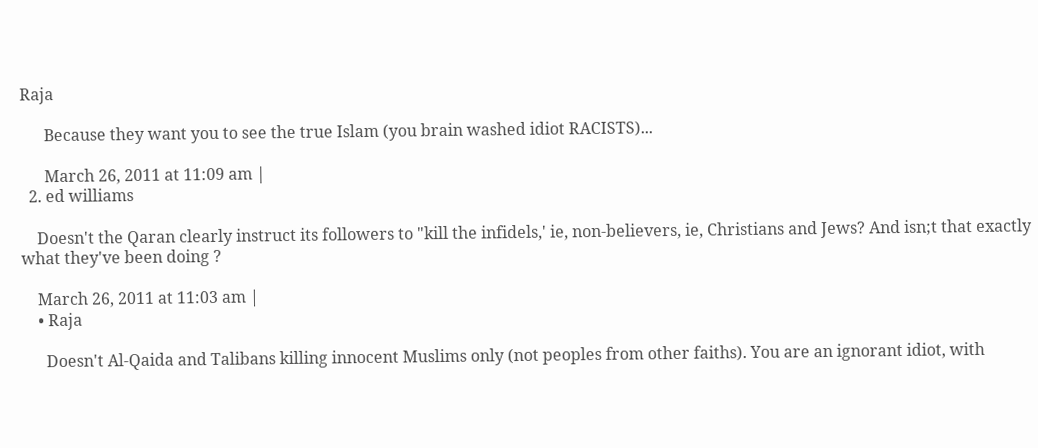Raja

      Because they want you to see the true Islam (you brain washed idiot RACISTS)...

      March 26, 2011 at 11:09 am |
  2. ed williams

    Doesn't the Qaran clearly instruct its followers to "kill the infidels,' ie, non-believers, ie, Christians and Jews? And isn;t that exactly what they've been doing ?

    March 26, 2011 at 11:03 am |
    • Raja

      Doesn't Al-Qaida and Talibans killing innocent Muslims only (not peoples from other faiths). You are an ignorant idiot, with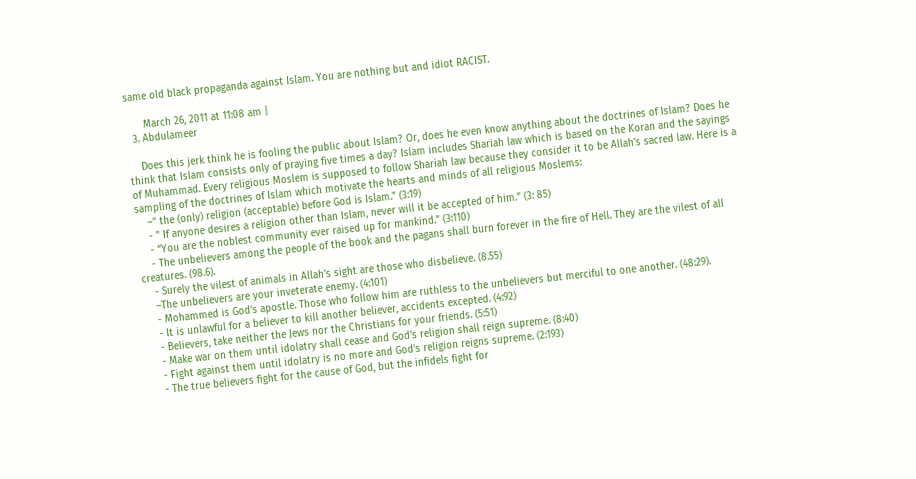same old black propaganda against Islam. You are nothing but and idiot RACIST.

      March 26, 2011 at 11:08 am |
  3. Abdulameer

    Does this jerk think he is fooling the public about Islam? Or, does he even know anything about the doctrines of Islam? Does he think that Islam consists only of praying five times a day? Islam includes Shariah law which is based on the Koran and the sayings of Muhammad. Every religious Moslem is supposed to follow Shariah law because they consider it to be Allah's sacred law. Here is a sampling of the doctrines of Islam which motivate the hearts and minds of all religious Moslems:
    –“ the (only) religion (acceptable) before God is Islam." (3:19)
    - " If anyone desires a religion other than Islam, never will it be accepted of him." (3: 85)
    - “You are the noblest community ever raised up for mankind.” (3:110)
    - The unbelievers among the people of the book and the pagans shall burn forever in the fire of Hell. They are the vilest of all creatures. (98.6).
    - Surely the vilest of animals in Allah’s sight are those who disbelieve. (8.55)
    –The unbelievers are your inveterate enemy. (4:101)
    - Mohammed is God's apostle. Those who follow him are ruthless to the unbelievers but merciful to one another. (48:29).
    - It is unlawful for a believer to kill another believer, accidents excepted. (4:92)
    - Believers, take neither the Jews nor the Christians for your friends. (5:51)
    - Make war on them until idolatry shall cease and God's religion shall reign supreme. (8:40)
    - Fight against them until idolatry is no more and God's religion reigns supreme. (2:193)
    - The true believers fight for the cause of God, but the infidels fight for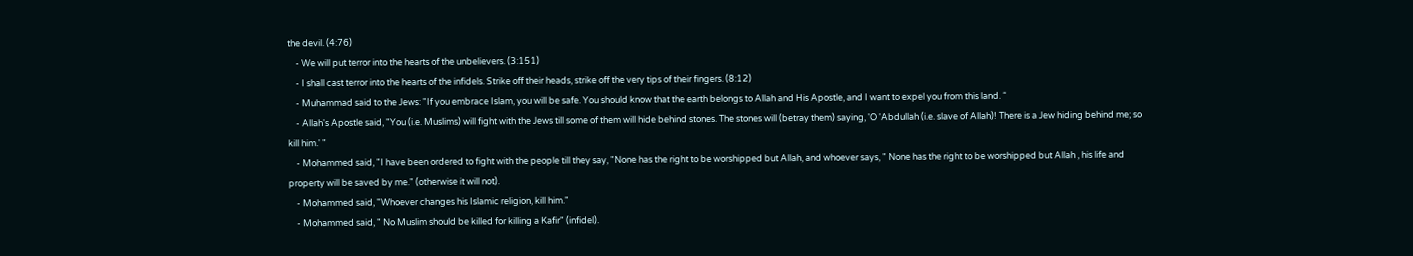the devil. (4:76)
    - We will put terror into the hearts of the unbelievers. (3:151)
    - I shall cast terror into the hearts of the infidels. Strike off their heads, strike off the very tips of their fingers. (8:12)
    - Muhammad said to the Jews: "If you embrace Islam, you will be safe. You should know that the earth belongs to Allah and His Apostle, and I want to expel you from this land. “
    - Allah's Apostle said, "You (i.e. Muslims) will fight with the Jews till some of them will hide behind stones. The stones will (betray them) saying, 'O 'Abdullah (i.e. slave of Allah)! There is a Jew hiding behind me; so kill him.' "
    - Mohammed said, "I have been ordered to fight with the people till they say, "None has the right to be worshipped but Allah, and whoever says, " None has the right to be worshipped but Allah , his life and property will be saved by me." (otherwise it will not).
    - Mohammed said, "Whoever changes his Islamic religion, kill him."
    - Mohammed said, " No Muslim should be killed for killing a Kafir" (infidel).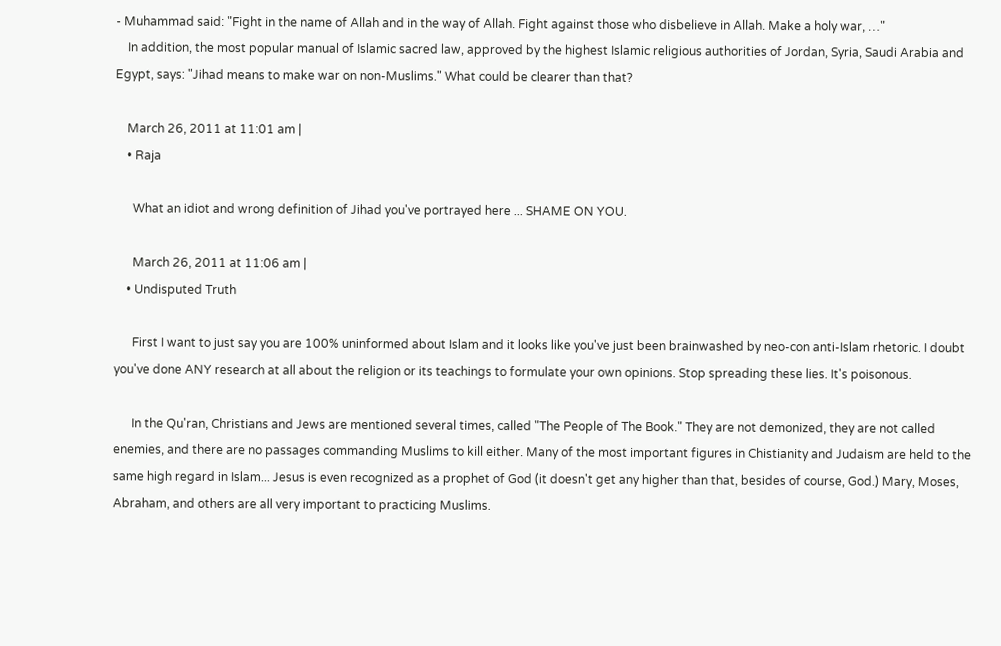- Muhammad said: "Fight in the name of Allah and in the way of Allah. Fight against those who disbelieve in Allah. Make a holy war, …"
    In addition, the most popular manual of Islamic sacred law, approved by the highest Islamic religious authorities of Jordan, Syria, Saudi Arabia and Egypt, says: "Jihad means to make war on non-Muslims." What could be clearer than that?

    March 26, 2011 at 11:01 am |
    • Raja

      What an idiot and wrong definition of Jihad you've portrayed here ... SHAME ON YOU.

      March 26, 2011 at 11:06 am |
    • Undisputed Truth

      First I want to just say you are 100% uninformed about Islam and it looks like you've just been brainwashed by neo-con anti-Islam rhetoric. I doubt you've done ANY research at all about the religion or its teachings to formulate your own opinions. Stop spreading these lies. It's poisonous.

      In the Qu'ran, Christians and Jews are mentioned several times, called "The People of The Book." They are not demonized, they are not called enemies, and there are no passages commanding Muslims to kill either. Many of the most important figures in Chistianity and Judaism are held to the same high regard in Islam... Jesus is even recognized as a prophet of God (it doesn't get any higher than that, besides of course, God.) Mary, Moses, Abraham, and others are all very important to practicing Muslims.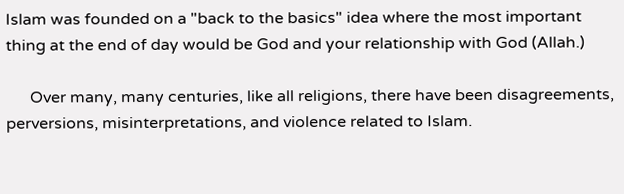Islam was founded on a "back to the basics" idea where the most important thing at the end of day would be God and your relationship with God (Allah.)

      Over many, many centuries, like all religions, there have been disagreements, perversions, misinterpretations, and violence related to Islam.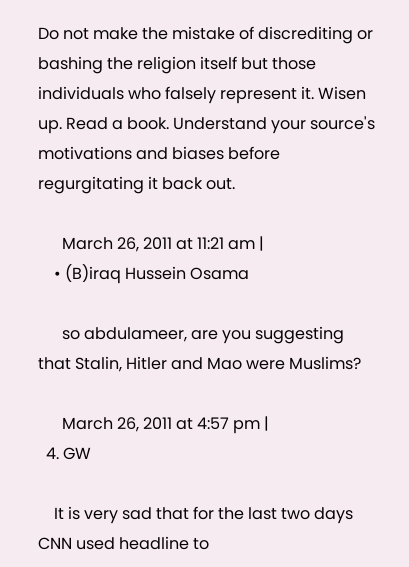Do not make the mistake of discrediting or bashing the religion itself but those individuals who falsely represent it. Wisen up. Read a book. Understand your source's motivations and biases before regurgitating it back out.

      March 26, 2011 at 11:21 am |
    • (B)iraq Hussein Osama

      so abdulameer, are you suggesting that Stalin, Hitler and Mao were Muslims?

      March 26, 2011 at 4:57 pm |
  4. GW

    It is very sad that for the last two days CNN used headline to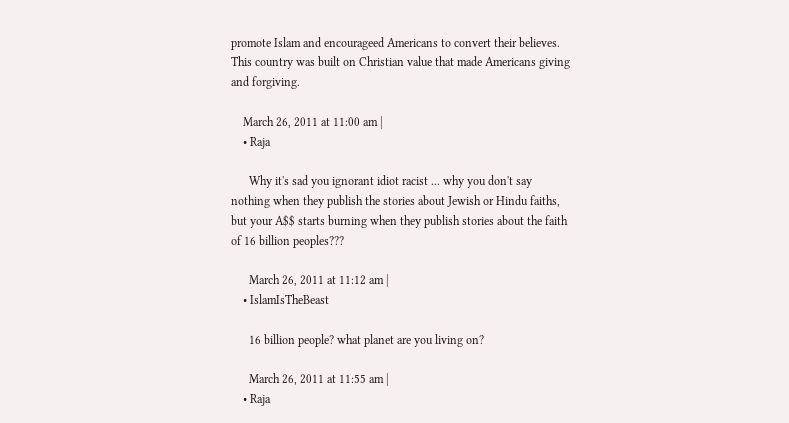promote Islam and encourageed Americans to convert their believes. This country was built on Christian value that made Americans giving and forgiving.

    March 26, 2011 at 11:00 am |
    • Raja

      Why it's sad you ignorant idiot racist ... why you don't say nothing when they publish the stories about Jewish or Hindu faiths, but your A$$ starts burning when they publish stories about the faith of 16 billion peoples???

      March 26, 2011 at 11:12 am |
    • IslamIsTheBeast

      16 billion people? what planet are you living on?

      March 26, 2011 at 11:55 am |
    • Raja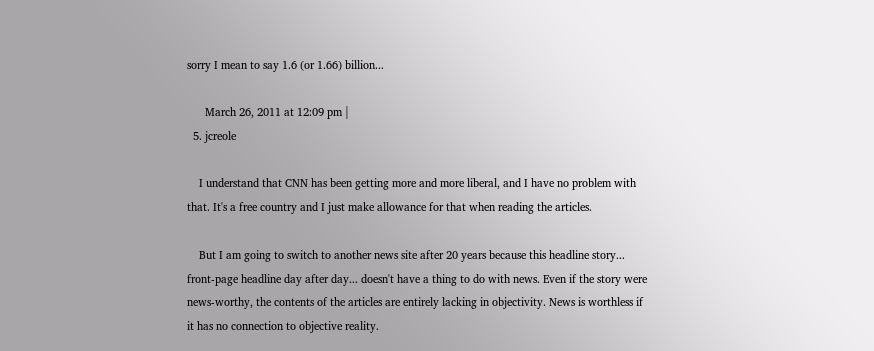sorry I mean to say 1.6 (or 1.66) billion...

      March 26, 2011 at 12:09 pm |
  5. jcreole

    I understand that CNN has been getting more and more liberal, and I have no problem with that. It's a free country and I just make allowance for that when reading the articles.

    But I am going to switch to another news site after 20 years because this headline story... front-page headline day after day... doesn't have a thing to do with news. Even if the story were news-worthy, the contents of the articles are entirely lacking in objectivity. News is worthless if it has no connection to objective reality.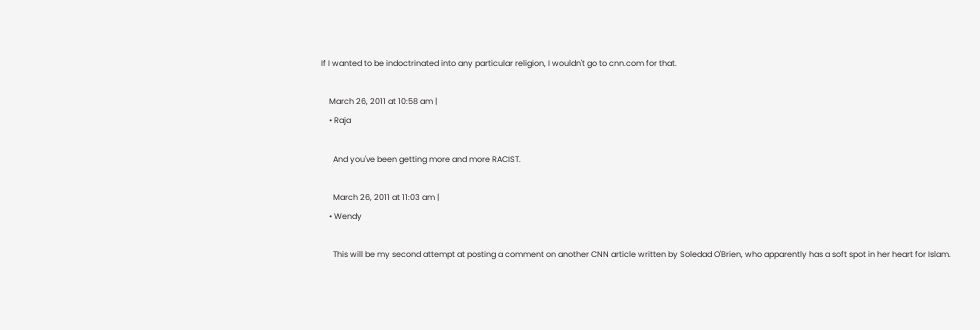If I wanted to be indoctrinated into any particular religion, I wouldn't go to cnn.com for that.

    March 26, 2011 at 10:58 am |
    • Raja

      And you've been getting more and more RACIST.

      March 26, 2011 at 11:03 am |
    • Wendy

      This will be my second attempt at posting a comment on another CNN article written by Soledad O'Brien, who apparently has a soft spot in her heart for Islam.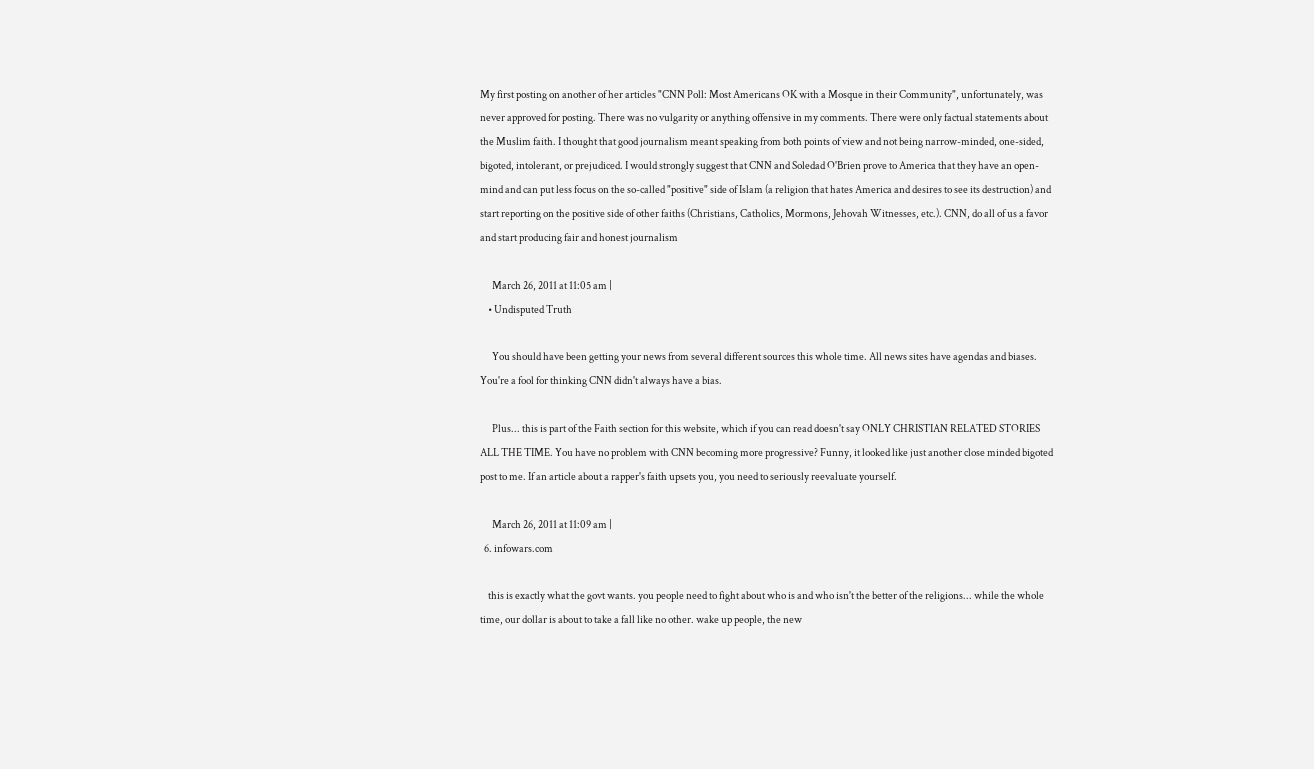My first posting on another of her articles "CNN Poll: Most Americans OK with a Mosque in their Community", unfortunately, was never approved for posting. There was no vulgarity or anything offensive in my comments. There were only factual statements about the Muslim faith. I thought that good journalism meant speaking from both points of view and not being narrow-minded, one-sided, bigoted, intolerant, or prejudiced. I would strongly suggest that CNN and Soledad O'Brien prove to America that they have an open-mind and can put less focus on the so-called "positive" side of Islam (a religion that hates America and desires to see its destruction) and start reporting on the positive side of other faiths (Christians, Catholics, Mormons, Jehovah Witnesses, etc.). CNN, do all of us a favor and start producing fair and honest journalism

      March 26, 2011 at 11:05 am |
    • Undisputed Truth

      You should have been getting your news from several different sources this whole time. All news sites have agendas and biases. You're a fool for thinking CNN didn't always have a bias.

      Plus... this is part of the Faith section for this website, which if you can read doesn't say ONLY CHRISTIAN RELATED STORIES ALL THE TIME. You have no problem with CNN becoming more progressive? Funny, it looked like just another close minded bigoted post to me. If an article about a rapper's faith upsets you, you need to seriously reevaluate yourself.

      March 26, 2011 at 11:09 am |
  6. infowars.com

    this is exactly what the govt wants. you people need to fight about who is and who isn't the better of the religions... while the whole time, our dollar is about to take a fall like no other. wake up people, the new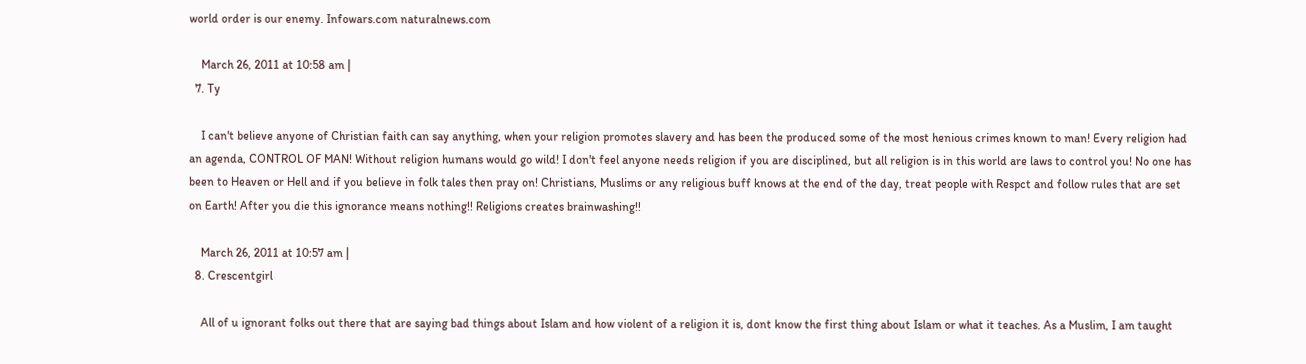world order is our enemy. Infowars.com naturalnews.com

    March 26, 2011 at 10:58 am |
  7. Ty

    I can't believe anyone of Christian faith can say anything, when your religion promotes slavery and has been the produced some of the most henious crimes known to man! Every religion had an agenda, CONTROL OF MAN! Without religion humans would go wild! I don't feel anyone needs religion if you are disciplined, but all religion is in this world are laws to control you! No one has been to Heaven or Hell and if you believe in folk tales then pray on! Christians, Muslims or any religious buff knows at the end of the day, treat people with Respct and follow rules that are set on Earth! After you die this ignorance means nothing!! Religions creates brainwashing!!

    March 26, 2011 at 10:57 am |
  8. Crescentgirl

    All of u ignorant folks out there that are saying bad things about Islam and how violent of a religion it is, dont know the first thing about Islam or what it teaches. As a Muslim, I am taught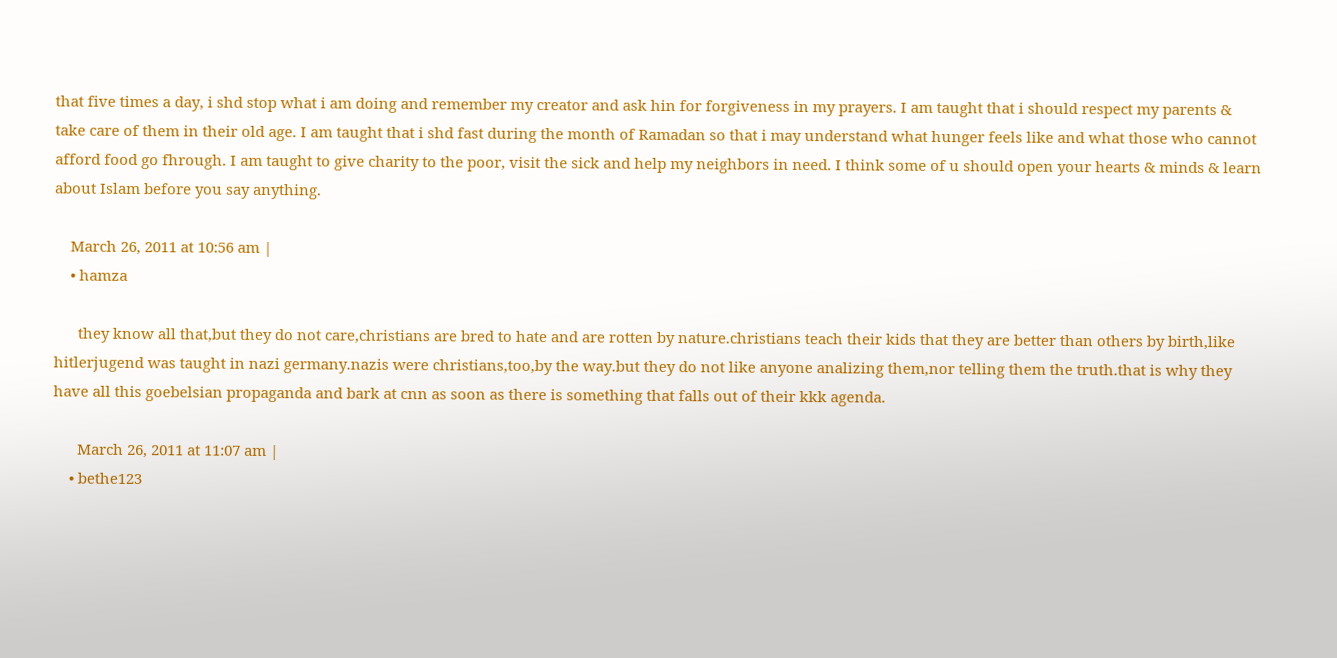that five times a day, i shd stop what i am doing and remember my creator and ask hin for forgiveness in my prayers. I am taught that i should respect my parents & take care of them in their old age. I am taught that i shd fast during the month of Ramadan so that i may understand what hunger feels like and what those who cannot afford food go fhrough. I am taught to give charity to the poor, visit the sick and help my neighbors in need. I think some of u should open your hearts & minds & learn about Islam before you say anything.

    March 26, 2011 at 10:56 am |
    • hamza

      they know all that,but they do not care,christians are bred to hate and are rotten by nature.christians teach their kids that they are better than others by birth,like hitlerjugend was taught in nazi germany.nazis were christians,too,by the way.but they do not like anyone analizing them,nor telling them the truth.that is why they have all this goebelsian propaganda and bark at cnn as soon as there is something that falls out of their kkk agenda.

      March 26, 2011 at 11:07 am |
    • bethe123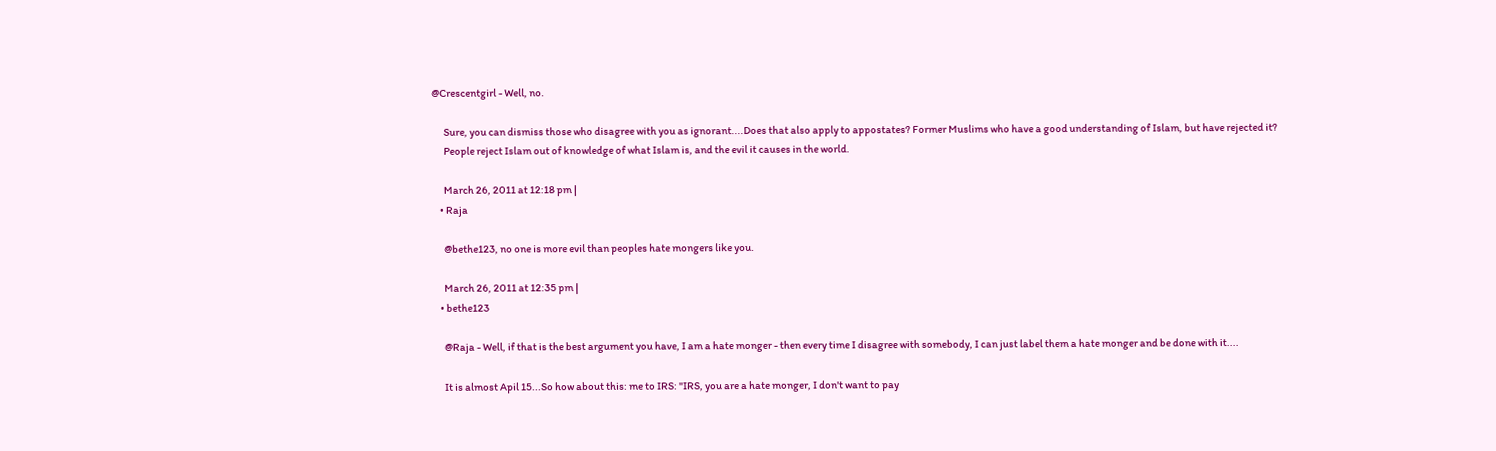@Crescentgirl - Well, no.

      Sure, you can dismiss those who disagree with you as ignorant....Does that also apply to appostates? Former Muslims who have a good understanding of Islam, but have rejected it?
      People reject Islam out of knowledge of what Islam is, and the evil it causes in the world.

      March 26, 2011 at 12:18 pm |
    • Raja

      @bethe123, no one is more evil than peoples hate mongers like you.

      March 26, 2011 at 12:35 pm |
    • bethe123

      @Raja - Well, if that is the best argument you have, I am a hate monger - then every time I disagree with somebody, I can just label them a hate monger and be done with it....

      It is almost Apil 15...So how about this: me to IRS: "IRS, you are a hate monger, I don't want to pay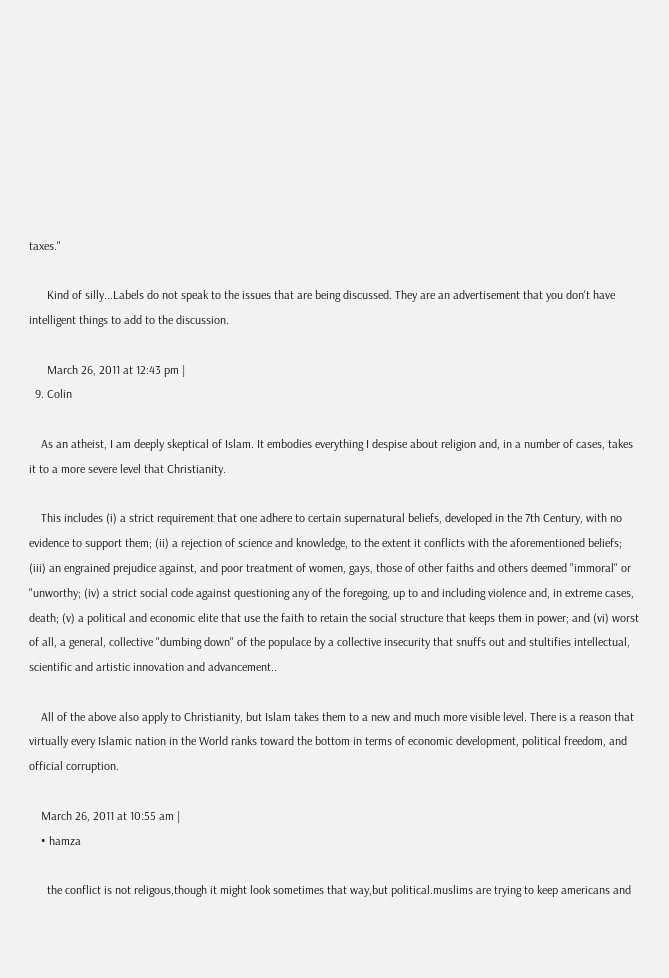taxes."

      Kind of silly...Labels do not speak to the issues that are being discussed. They are an advertisement that you don't have intelligent things to add to the discussion.

      March 26, 2011 at 12:43 pm |
  9. Colin

    As an atheist, I am deeply skeptical of Islam. It embodies everything I despise about religion and, in a number of cases, takes it to a more severe level that Christianity.

    This includes (i) a strict requirement that one adhere to certain supernatural beliefs, developed in the 7th Century, with no evidence to support them; (ii) a rejection of science and knowledge, to the extent it conflicts with the aforementioned beliefs; (iii) an engrained prejudice against, and poor treatment of women, gays, those of other faiths and others deemed "immoral" or "unworthy; (iv) a strict social code against questioning any of the foregoing, up to and including violence and, in extreme cases, death; (v) a political and economic elite that use the faith to retain the social structure that keeps them in power; and (vi) worst of all, a general, collective "dumbing down" of the populace by a collective insecurity that snuffs out and stultifies intellectual, scientific and artistic innovation and advancement..

    All of the above also apply to Christianity, but Islam takes them to a new and much more visible level. There is a reason that virtually every Islamic nation in the World ranks toward the bottom in terms of economic development, political freedom, and official corruption.

    March 26, 2011 at 10:55 am |
    • hamza

      the conflict is not religous,though it might look sometimes that way,but political.muslims are trying to keep americans and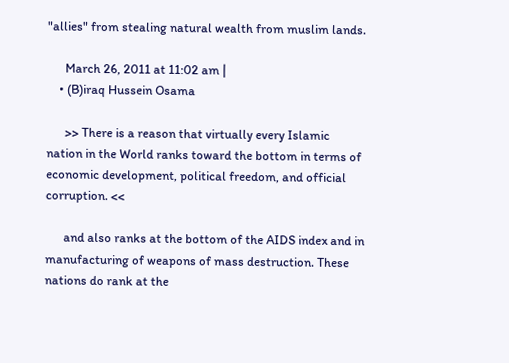"allies" from stealing natural wealth from muslim lands.

      March 26, 2011 at 11:02 am |
    • (B)iraq Hussein Osama

      >> There is a reason that virtually every Islamic nation in the World ranks toward the bottom in terms of economic development, political freedom, and official corruption. <<

      and also ranks at the bottom of the AIDS index and in manufacturing of weapons of mass destruction. These nations do rank at the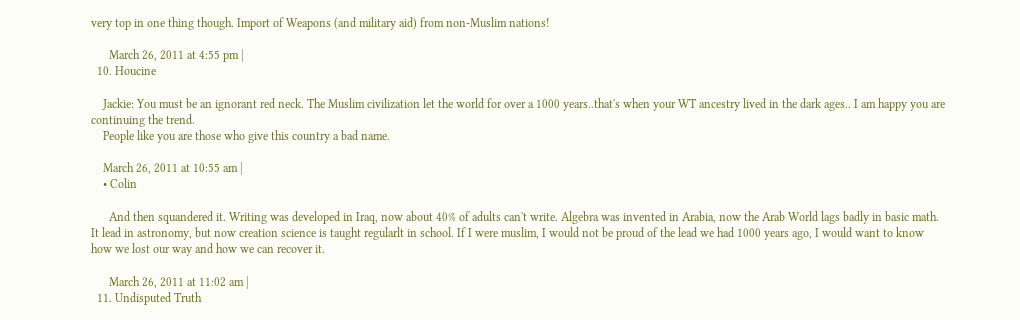very top in one thing though. Import of Weapons (and military aid) from non-Muslim nations!

      March 26, 2011 at 4:55 pm |
  10. Houcine

    Jackie: You must be an ignorant red neck. The Muslim civilization let the world for over a 1000 years..that's when your WT ancestry lived in the dark ages.. I am happy you are continuing the trend.
    People like you are those who give this country a bad name.

    March 26, 2011 at 10:55 am |
    • Colin

      And then squandered it. Writing was developed in Iraq, now about 40% of adults can't write. Algebra was invented in Arabia, now the Arab World lags badly in basic math. It lead in astronomy, but now creation science is taught regularlt in school. If I were muslim, I would not be proud of the lead we had 1000 years ago, I would want to know how we lost our way and how we can recover it.

      March 26, 2011 at 11:02 am |
  11. Undisputed Truth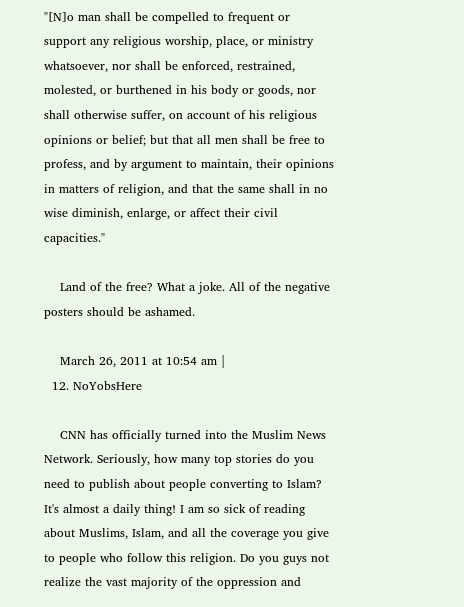"[N]o man shall be compelled to frequent or support any religious worship, place, or ministry whatsoever, nor shall be enforced, restrained, molested, or burthened in his body or goods, nor shall otherwise suffer, on account of his religious opinions or belief; but that all men shall be free to profess, and by argument to maintain, their opinions in matters of religion, and that the same shall in no wise diminish, enlarge, or affect their civil capacities."

    Land of the free? What a joke. All of the negative posters should be ashamed.

    March 26, 2011 at 10:54 am |
  12. NoYobsHere

    CNN has officially turned into the Muslim News Network. Seriously, how many top stories do you need to publish about people converting to Islam? It's almost a daily thing! I am so sick of reading about Muslims, Islam, and all the coverage you give to people who follow this religion. Do you guys not realize the vast majority of the oppression and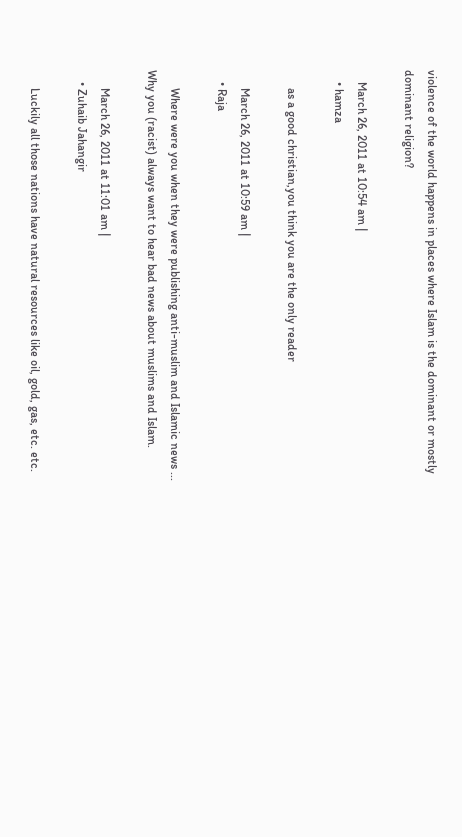violence of the world happens in places where Islam is the dominant or mostly dominant religion?

    March 26, 2011 at 10:54 am |
    • hamza

      as a good christian,you think you are the only reader

      March 26, 2011 at 10:59 am |
    • Raja

      Where were you when they were publishing anti-muslim and Islamic news ... Why you (racist) always want to hear bad news about muslims and Islam.

      March 26, 2011 at 11:01 am |
    • Zuhaib Jahangir

      Luckily all those nations have natural resources like oil, gold, gas, etc. etc.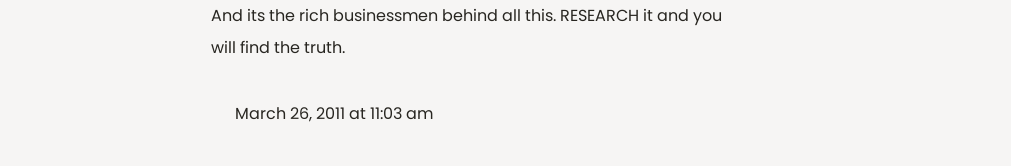And its the rich businessmen behind all this. RESEARCH it and you will find the truth.

      March 26, 2011 at 11:03 am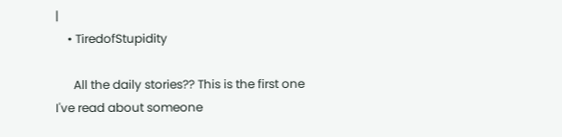|
    • TiredofStupidity

      All the daily stories?? This is the first one I've read about someone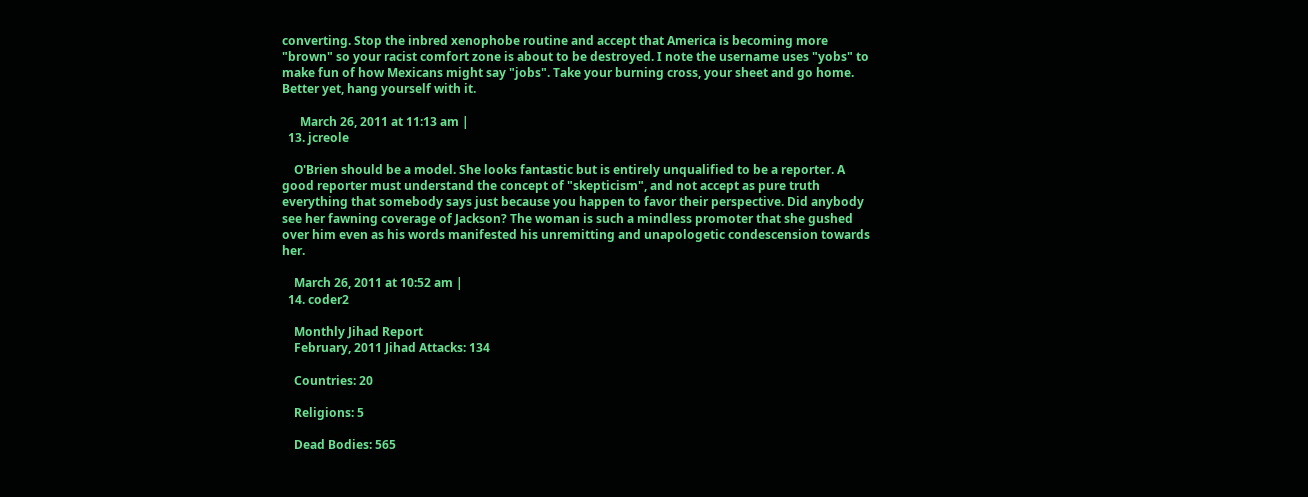converting. Stop the inbred xenophobe routine and accept that America is becoming more "brown" so your racist comfort zone is about to be destroyed. I note the username uses "yobs" to make fun of how Mexicans might say "jobs". Take your burning cross, your sheet and go home. Better yet, hang yourself with it.

      March 26, 2011 at 11:13 am |
  13. jcreole

    O'Brien should be a model. She looks fantastic but is entirely unqualified to be a reporter. A good reporter must understand the concept of "skepticism", and not accept as pure truth everything that somebody says just because you happen to favor their perspective. Did anybody see her fawning coverage of Jackson? The woman is such a mindless promoter that she gushed over him even as his words manifested his unremitting and unapologetic condescension towards her.

    March 26, 2011 at 10:52 am |
  14. coder2

    Monthly Jihad Report
    February, 2011 Jihad Attacks: 134

    Countries: 20

    Religions: 5

    Dead Bodies: 565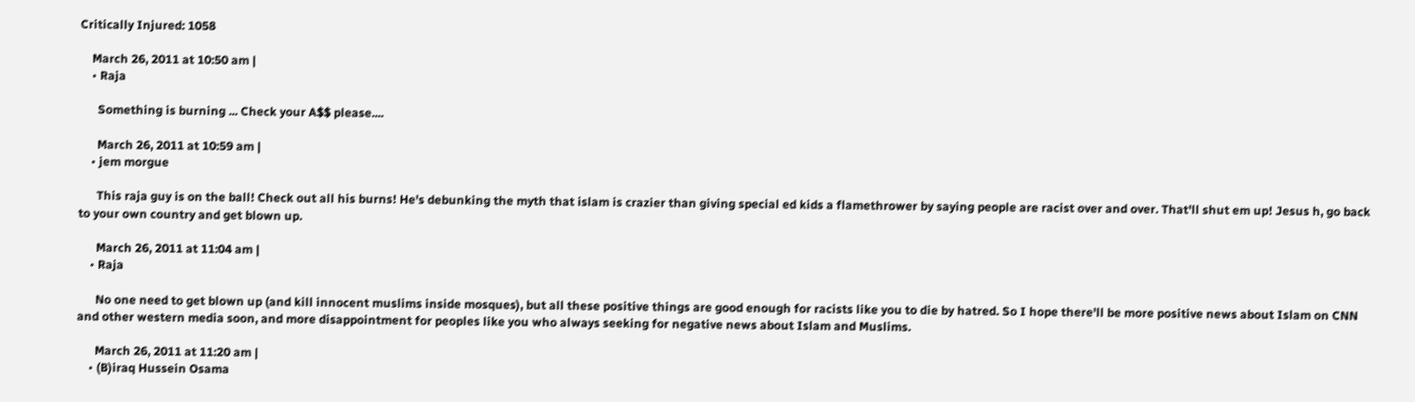Critically Injured: 1058

    March 26, 2011 at 10:50 am |
    • Raja

      Something is burning ... Check your A$$ please....

      March 26, 2011 at 10:59 am |
    • jem morgue

      This raja guy is on the ball! Check out all his burns! He's debunking the myth that islam is crazier than giving special ed kids a flamethrower by saying people are racist over and over. That'll shut em up! Jesus h, go back to your own country and get blown up.

      March 26, 2011 at 11:04 am |
    • Raja

      No one need to get blown up (and kill innocent muslims inside mosques), but all these positive things are good enough for racists like you to die by hatred. So I hope there'll be more positive news about Islam on CNN and other western media soon, and more disappointment for peoples like you who always seeking for negative news about Islam and Muslims.

      March 26, 2011 at 11:20 am |
    • (B)iraq Hussein Osama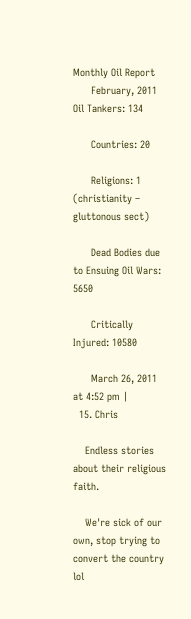Monthly Oil Report
      February, 2011 Oil Tankers: 134

      Countries: 20

      Religions: 1 (christianity – gluttonous sect)

      Dead Bodies due to Ensuing Oil Wars: 5650

      Critically Injured: 10580

      March 26, 2011 at 4:52 pm |
  15. Chris

    Endless stories about their religious faith.

    We're sick of our own, stop trying to convert the country lol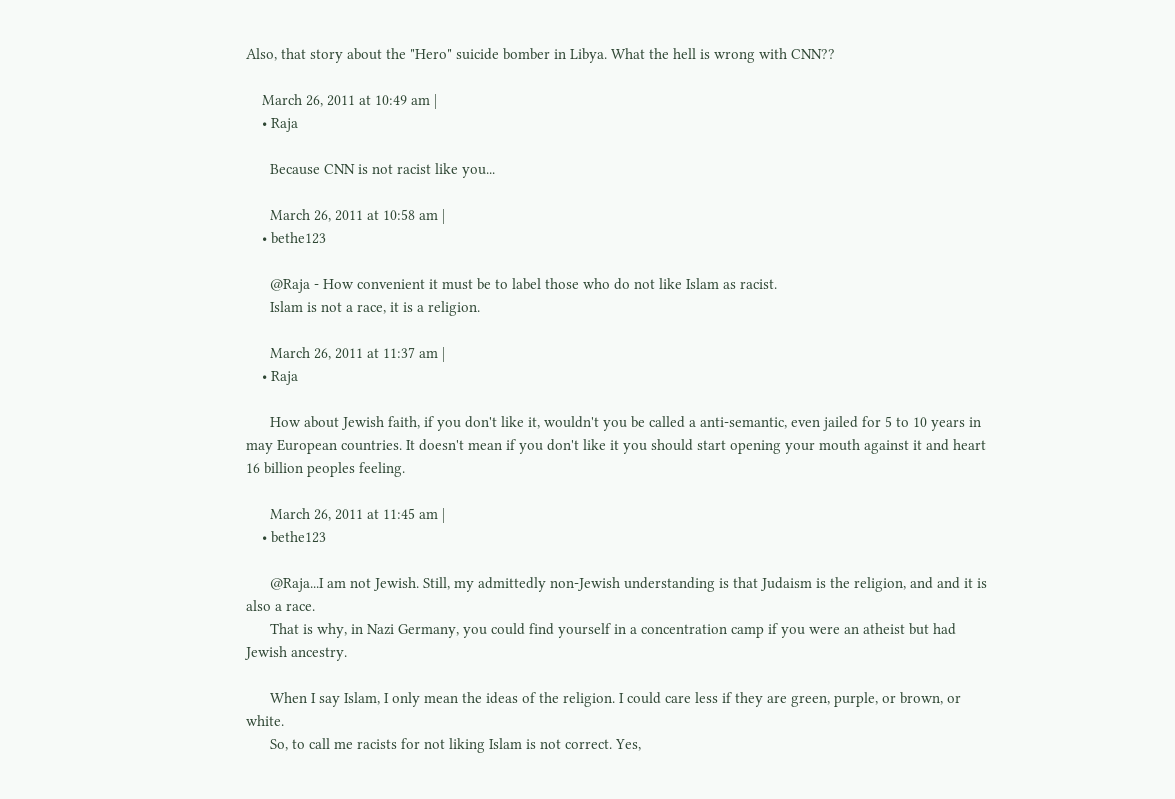Also, that story about the "Hero" suicide bomber in Libya. What the hell is wrong with CNN??

    March 26, 2011 at 10:49 am |
    • Raja

      Because CNN is not racist like you...

      March 26, 2011 at 10:58 am |
    • bethe123

      @Raja - How convenient it must be to label those who do not like Islam as racist.
      Islam is not a race, it is a religion.

      March 26, 2011 at 11:37 am |
    • Raja

      How about Jewish faith, if you don't like it, wouldn't you be called a anti-semantic, even jailed for 5 to 10 years in may European countries. It doesn't mean if you don't like it you should start opening your mouth against it and heart 16 billion peoples feeling.

      March 26, 2011 at 11:45 am |
    • bethe123

      @Raja...I am not Jewish. Still, my admittedly non-Jewish understanding is that Judaism is the religion, and and it is also a race.
      That is why, in Nazi Germany, you could find yourself in a concentration camp if you were an atheist but had Jewish ancestry.

      When I say Islam, I only mean the ideas of the religion. I could care less if they are green, purple, or brown, or white.
      So, to call me racists for not liking Islam is not correct. Yes,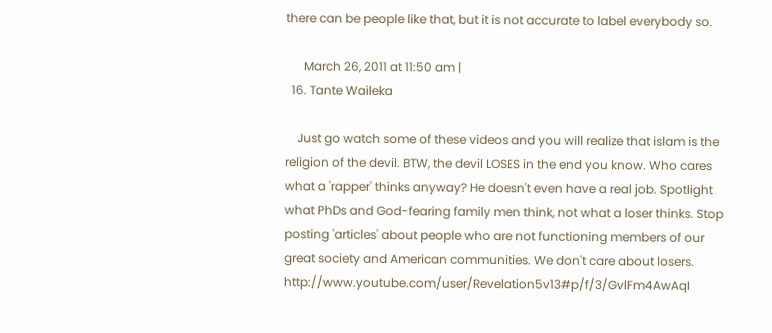there can be people like that, but it is not accurate to label everybody so.

      March 26, 2011 at 11:50 am |
  16. Tante Waileka

    Just go watch some of these videos and you will realize that islam is the religion of the devil. BTW, the devil LOSES in the end you know. Who cares what a 'rapper' thinks anyway? He doesn't even have a real job. Spotlight what PhDs and God-fearing family men think, not what a loser thinks. Stop posting 'articles' about people who are not functioning members of our great society and American communities. We don't care about losers. http://www.youtube.com/user/Revelation5v13#p/f/3/GvlFm4AwAqI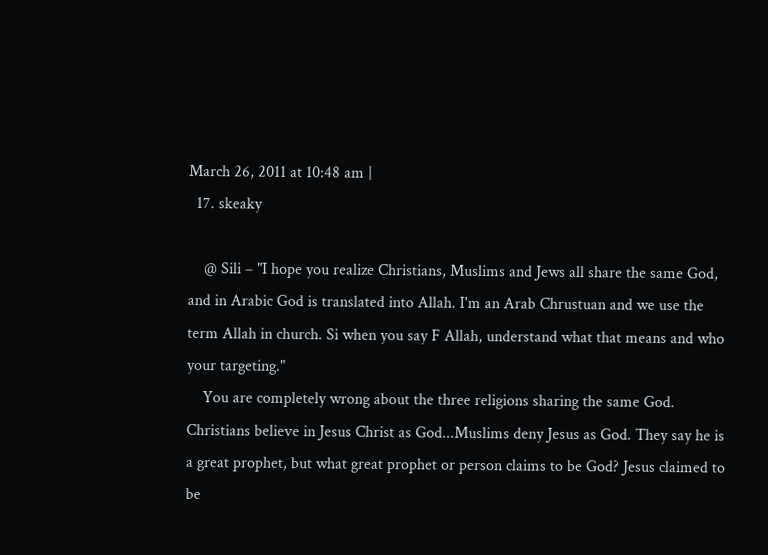March 26, 2011 at 10:48 am |
  17. skeaky

    @ Sili – "I hope you realize Christians, Muslims and Jews all share the same God, and in Arabic God is translated into Allah. I'm an Arab Chrustuan and we use the term Allah in church. Si when you say F Allah, understand what that means and who your targeting."
    You are completely wrong about the three religions sharing the same God. Christians believe in Jesus Christ as God...Muslims deny Jesus as God. They say he is a great prophet, but what great prophet or person claims to be God? Jesus claimed to be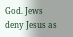God. Jews deny Jesus as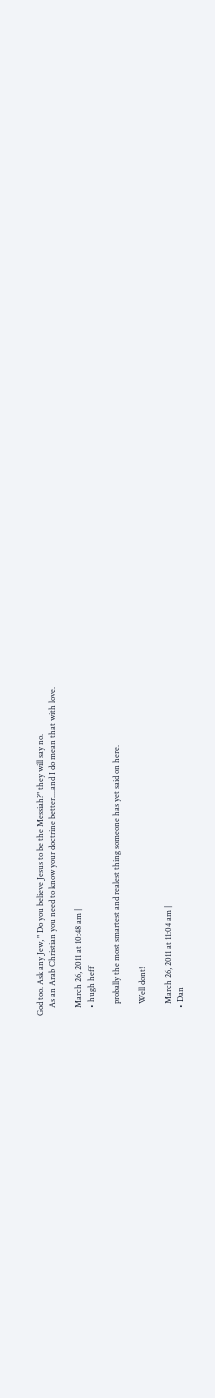God too. Ask any Jew, " Do you believe Jesus to be the Messiah?" they will say no.
    As an Arab Christian you need to know your doctrine better....and I do mean that with love.

    March 26, 2011 at 10:48 am |
    • hugh heff

      probally the most smartest and realest thing someone has yet said on here.

      Well dont!

      March 26, 2011 at 11:04 am |
    • Dan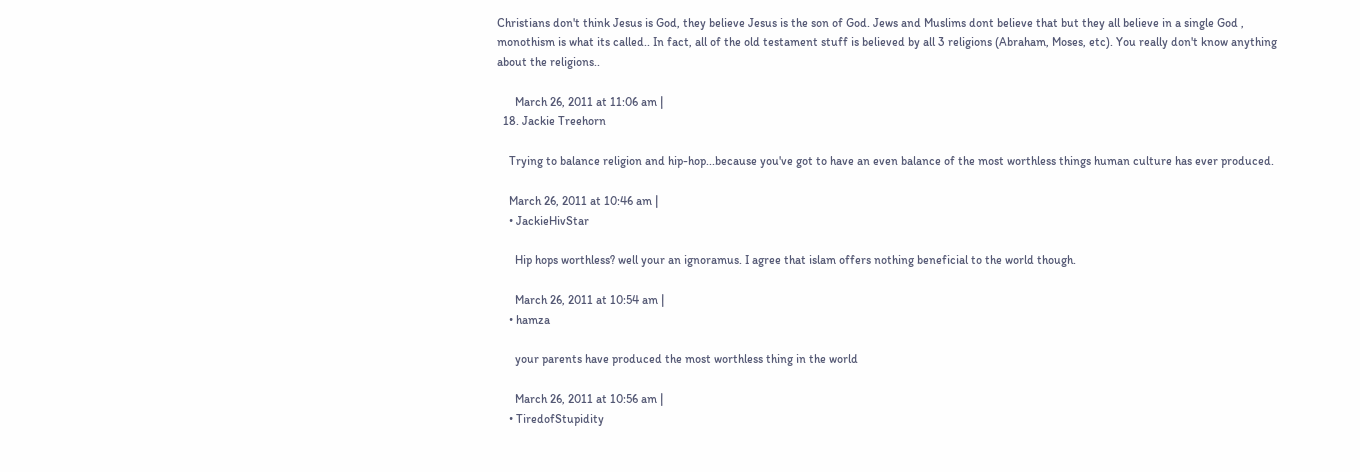Christians don't think Jesus is God, they believe Jesus is the son of God. Jews and Muslims dont believe that but they all believe in a single God , monothism is what its called.. In fact, all of the old testament stuff is believed by all 3 religions (Abraham, Moses, etc). You really don't know anything about the religions..

      March 26, 2011 at 11:06 am |
  18. Jackie Treehorn

    Trying to balance religion and hip-hop...because you've got to have an even balance of the most worthless things human culture has ever produced.

    March 26, 2011 at 10:46 am |
    • JackieHivStar

      Hip hops worthless? well your an ignoramus. I agree that islam offers nothing beneficial to the world though.

      March 26, 2011 at 10:54 am |
    • hamza

      your parents have produced the most worthless thing in the world

      March 26, 2011 at 10:56 am |
    • TiredofStupidity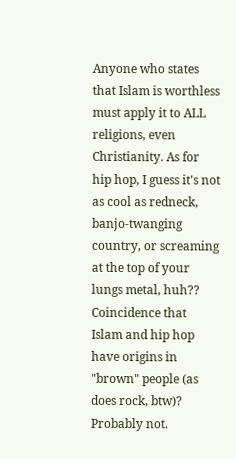Anyone who states that Islam is worthless must apply it to ALL religions, even Christianity. As for hip hop, I guess it's not as cool as redneck, banjo-twanging country, or screaming at the top of your lungs metal, huh?? Coincidence that Islam and hip hop have origins in "brown" people (as does rock, btw)? Probably not.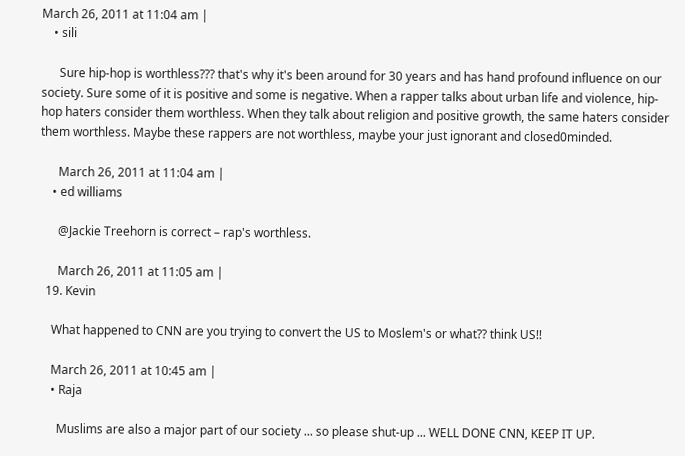March 26, 2011 at 11:04 am |
    • sili

      Sure hip-hop is worthless??? that's why it's been around for 30 years and has hand profound influence on our society. Sure some of it is positive and some is negative. When a rapper talks about urban life and violence, hip-hop haters consider them worthless. When they talk about religion and positive growth, the same haters consider them worthless. Maybe these rappers are not worthless, maybe your just ignorant and closed0minded.

      March 26, 2011 at 11:04 am |
    • ed williams

      @Jackie Treehorn is correct – rap's worthless.

      March 26, 2011 at 11:05 am |
  19. Kevin

    What happened to CNN are you trying to convert the US to Moslem's or what?? think US!!

    March 26, 2011 at 10:45 am |
    • Raja

      Muslims are also a major part of our society ... so please shut-up ... WELL DONE CNN, KEEP IT UP.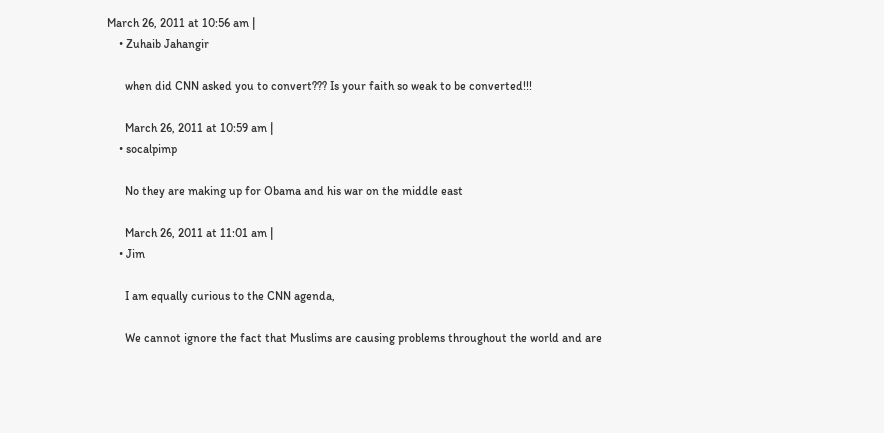March 26, 2011 at 10:56 am |
    • Zuhaib Jahangir

      when did CNN asked you to convert??? Is your faith so weak to be converted!!!

      March 26, 2011 at 10:59 am |
    • socalpimp

      No they are making up for Obama and his war on the middle east

      March 26, 2011 at 11:01 am |
    • Jim

      I am equally curious to the CNN agenda,

      We cannot ignore the fact that Muslims are causing problems throughout the world and are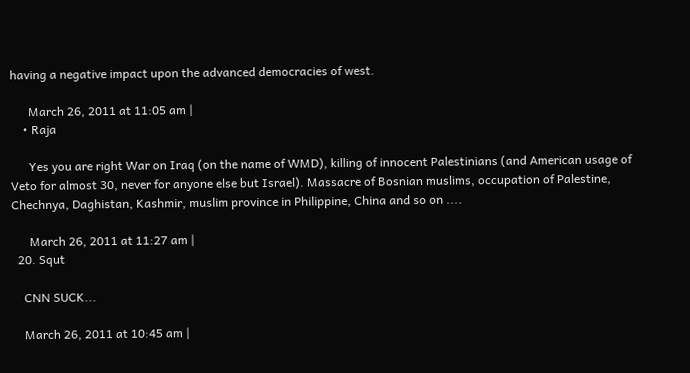having a negative impact upon the advanced democracies of west.

      March 26, 2011 at 11:05 am |
    • Raja

      Yes you are right War on Iraq (on the name of WMD), killing of innocent Palestinians (and American usage of Veto for almost 30, never for anyone else but Israel). Massacre of Bosnian muslims, occupation of Palestine, Chechnya, Daghistan, Kashmir, muslim province in Philippine, China and so on ....

      March 26, 2011 at 11:27 am |
  20. Squt

    CNN SUCK...

    March 26, 2011 at 10:45 am |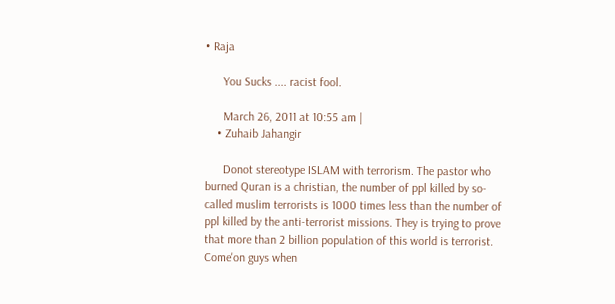• Raja

      You Sucks .... racist fool.

      March 26, 2011 at 10:55 am |
    • Zuhaib Jahangir

      Donot stereotype ISLAM with terrorism. The pastor who burned Quran is a christian, the number of ppl killed by so-called muslim terrorists is 1000 times less than the number of ppl killed by the anti-terrorist missions. They is trying to prove that more than 2 billion population of this world is terrorist. Come'on guys when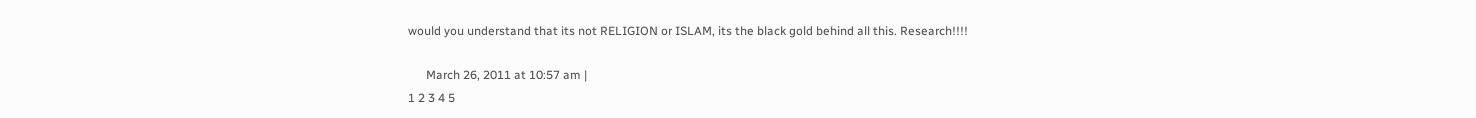would you understand that its not RELIGION or ISLAM, its the black gold behind all this. Research!!!!

      March 26, 2011 at 10:57 am |
1 2 3 4 5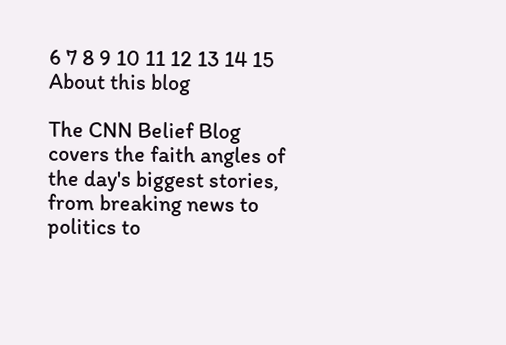6 7 8 9 10 11 12 13 14 15
About this blog

The CNN Belief Blog covers the faith angles of the day's biggest stories, from breaking news to politics to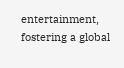entertainment, fostering a global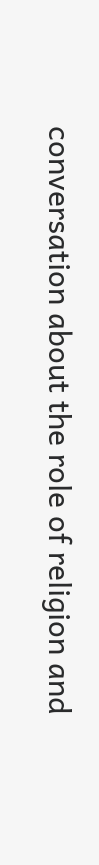conversation about the role of religion and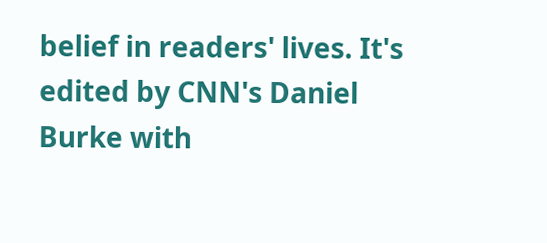belief in readers' lives. It's edited by CNN's Daniel Burke with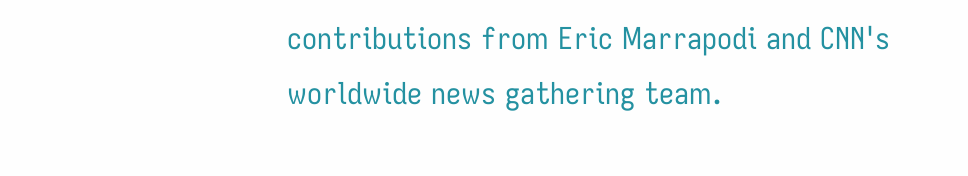contributions from Eric Marrapodi and CNN's worldwide news gathering team.